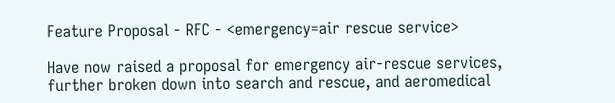Feature Proposal - RFC - <emergency=air rescue service>

Have now raised a proposal for emergency air-rescue services, further broken down into search and rescue, and aeromedical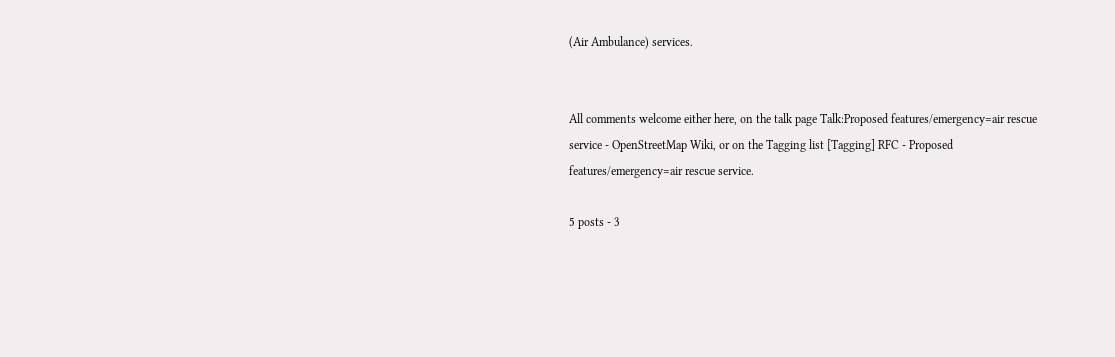(Air Ambulance) services.


All comments welcome either here, on the talk page Talk:Proposed features/emergency=air rescue service - OpenStreetMap Wiki, or on the Tagging list [Tagging] RFC - Proposed features/emergency=air rescue service.

5 posts - 3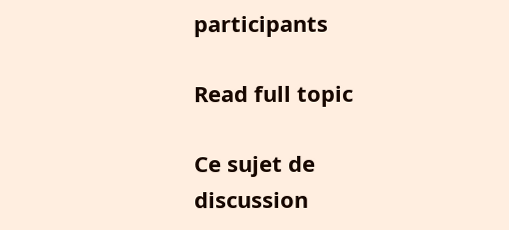participants

Read full topic

Ce sujet de discussion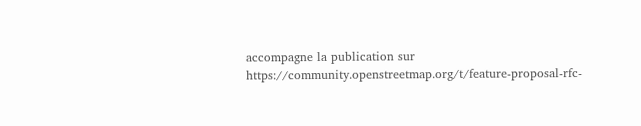accompagne la publication sur https://community.openstreetmap.org/t/feature-proposal-rfc-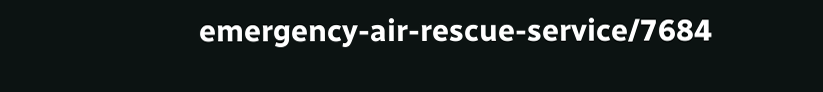emergency-air-rescue-service/7684